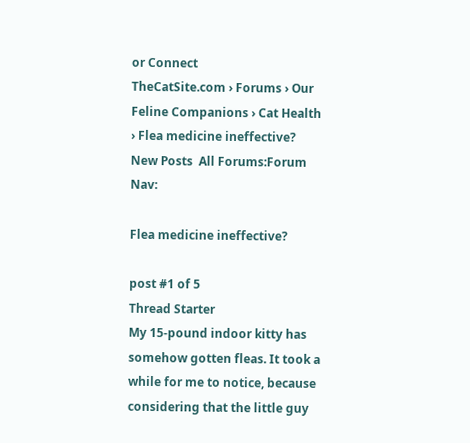or Connect
TheCatSite.com › Forums › Our Feline Companions › Cat Health › Flea medicine ineffective?
New Posts  All Forums:Forum Nav:

Flea medicine ineffective?

post #1 of 5
Thread Starter
My 15-pound indoor kitty has somehow gotten fleas. It took a while for me to notice, because considering that the little guy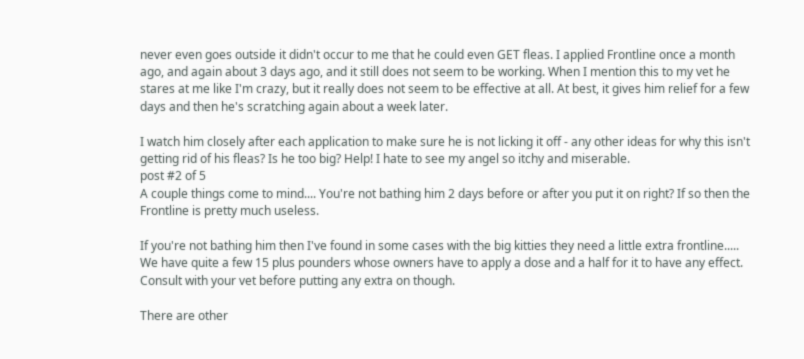never even goes outside it didn't occur to me that he could even GET fleas. I applied Frontline once a month ago, and again about 3 days ago, and it still does not seem to be working. When I mention this to my vet he stares at me like I'm crazy, but it really does not seem to be effective at all. At best, it gives him relief for a few days and then he's scratching again about a week later.

I watch him closely after each application to make sure he is not licking it off - any other ideas for why this isn't getting rid of his fleas? Is he too big? Help! I hate to see my angel so itchy and miserable.
post #2 of 5
A couple things come to mind.... You're not bathing him 2 days before or after you put it on right? If so then the Frontline is pretty much useless.

If you're not bathing him then I've found in some cases with the big kitties they need a little extra frontline..... We have quite a few 15 plus pounders whose owners have to apply a dose and a half for it to have any effect. Consult with your vet before putting any extra on though.

There are other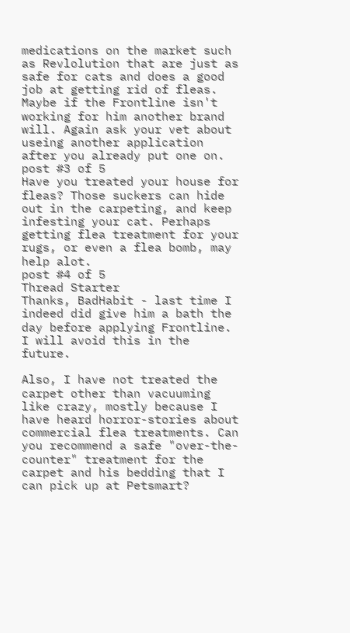medications on the market such as Revlolution that are just as safe for cats and does a good job at getting rid of fleas. Maybe if the Frontline isn't working for him another brand will. Again ask your vet about useing another application after you already put one on.
post #3 of 5
Have you treated your house for fleas? Those suckers can hide out in the carpeting, and keep infesting your cat. Perhaps getting flea treatment for your rugs, or even a flea bomb, may help alot.
post #4 of 5
Thread Starter
Thanks, BadHabit - last time I indeed did give him a bath the day before applying Frontline. I will avoid this in the future.

Also, I have not treated the carpet other than vacuuming like crazy, mostly because I have heard horror-stories about commercial flea treatments. Can you recommend a safe "over-the-counter" treatment for the carpet and his bedding that I can pick up at Petsmart?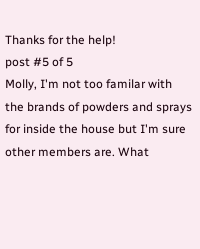Thanks for the help!
post #5 of 5
Molly, I'm not too familar with the brands of powders and sprays for inside the house but I'm sure other members are. What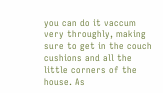you can do it vaccum very throughly, making sure to get in the couch cushions and all the little corners of the house. As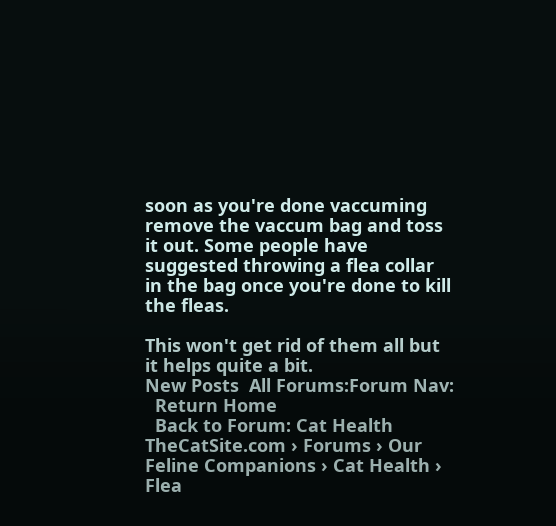soon as you're done vaccuming remove the vaccum bag and toss it out. Some people have suggested throwing a flea collar in the bag once you're done to kill the fleas.

This won't get rid of them all but it helps quite a bit.
New Posts  All Forums:Forum Nav:
  Return Home
  Back to Forum: Cat Health
TheCatSite.com › Forums › Our Feline Companions › Cat Health › Flea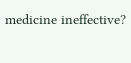medicine ineffective?